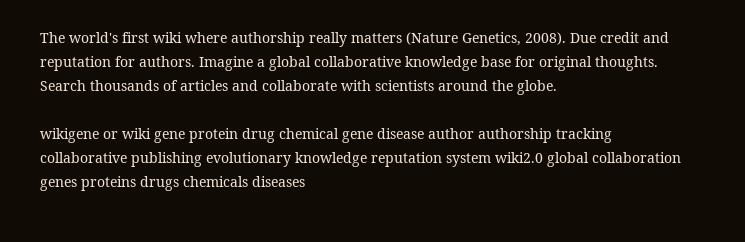The world's first wiki where authorship really matters (Nature Genetics, 2008). Due credit and reputation for authors. Imagine a global collaborative knowledge base for original thoughts. Search thousands of articles and collaborate with scientists around the globe.

wikigene or wiki gene protein drug chemical gene disease author authorship tracking collaborative publishing evolutionary knowledge reputation system wiki2.0 global collaboration genes proteins drugs chemicals diseases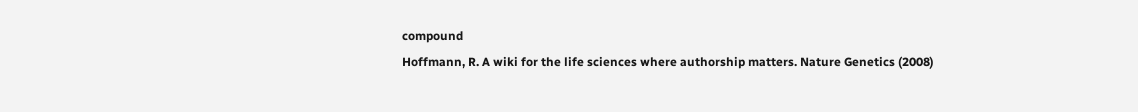compound
Hoffmann, R. A wiki for the life sciences where authorship matters. Nature Genetics (2008)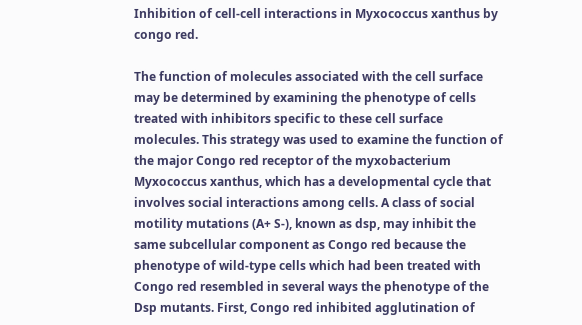Inhibition of cell-cell interactions in Myxococcus xanthus by congo red.

The function of molecules associated with the cell surface may be determined by examining the phenotype of cells treated with inhibitors specific to these cell surface molecules. This strategy was used to examine the function of the major Congo red receptor of the myxobacterium Myxococcus xanthus, which has a developmental cycle that involves social interactions among cells. A class of social motility mutations (A+ S-), known as dsp, may inhibit the same subcellular component as Congo red because the phenotype of wild-type cells which had been treated with Congo red resembled in several ways the phenotype of the Dsp mutants. First, Congo red inhibited agglutination of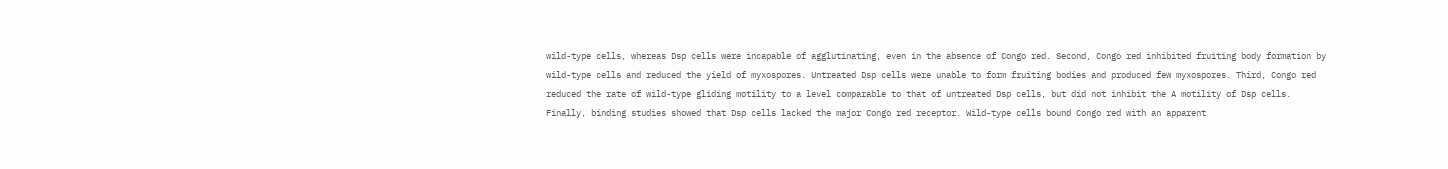wild-type cells, whereas Dsp cells were incapable of agglutinating, even in the absence of Congo red. Second, Congo red inhibited fruiting body formation by wild-type cells and reduced the yield of myxospores. Untreated Dsp cells were unable to form fruiting bodies and produced few myxospores. Third, Congo red reduced the rate of wild-type gliding motility to a level comparable to that of untreated Dsp cells, but did not inhibit the A motility of Dsp cells. Finally, binding studies showed that Dsp cells lacked the major Congo red receptor. Wild-type cells bound Congo red with an apparent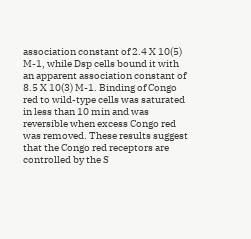association constant of 2.4 X 10(5) M-1, while Dsp cells bound it with an apparent association constant of 8.5 X 10(3) M-1. Binding of Congo red to wild-type cells was saturated in less than 10 min and was reversible when excess Congo red was removed. These results suggest that the Congo red receptors are controlled by the S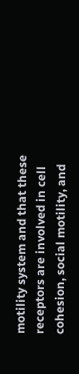motility system and that these receptors are involved in cell cohesion, social motility, and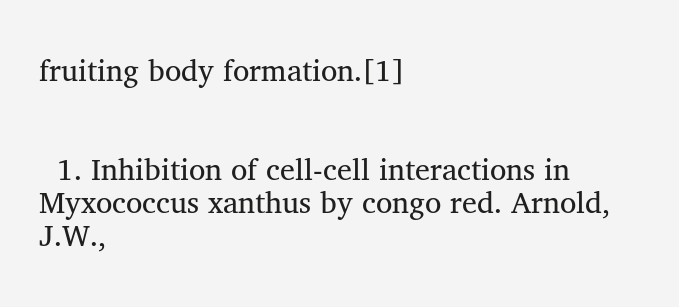fruiting body formation.[1]


  1. Inhibition of cell-cell interactions in Myxococcus xanthus by congo red. Arnold, J.W.,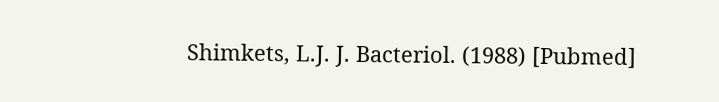Shimkets, L.J. J. Bacteriol. (1988) [Pubmed]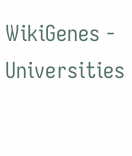WikiGenes - Universities